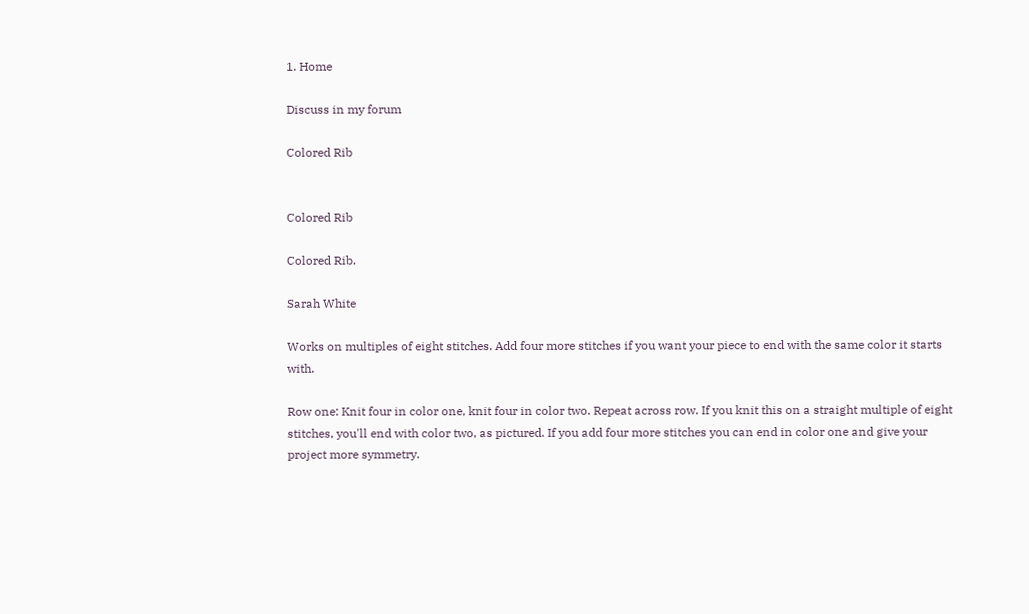1. Home

Discuss in my forum

Colored Rib


Colored Rib

Colored Rib.

Sarah White

Works on multiples of eight stitches. Add four more stitches if you want your piece to end with the same color it starts with.

Row one: Knit four in color one, knit four in color two. Repeat across row. If you knit this on a straight multiple of eight stitches, you'll end with color two, as pictured. If you add four more stitches you can end in color one and give your project more symmetry.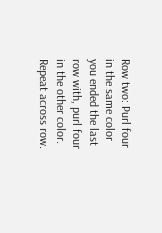Row two: Purl four in the same color you ended the last row with, purl four in the other color. Repeat across row.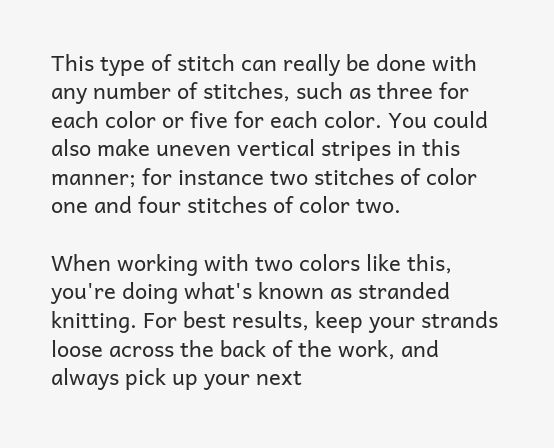This type of stitch can really be done with any number of stitches, such as three for each color or five for each color. You could also make uneven vertical stripes in this manner; for instance two stitches of color one and four stitches of color two.

When working with two colors like this, you're doing what's known as stranded knitting. For best results, keep your strands loose across the back of the work, and always pick up your next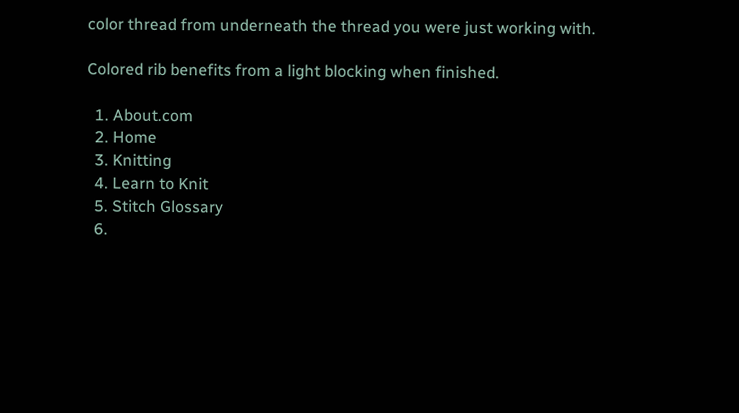color thread from underneath the thread you were just working with.

Colored rib benefits from a light blocking when finished.

  1. About.com
  2. Home
  3. Knitting
  4. Learn to Knit
  5. Stitch Glossary
  6.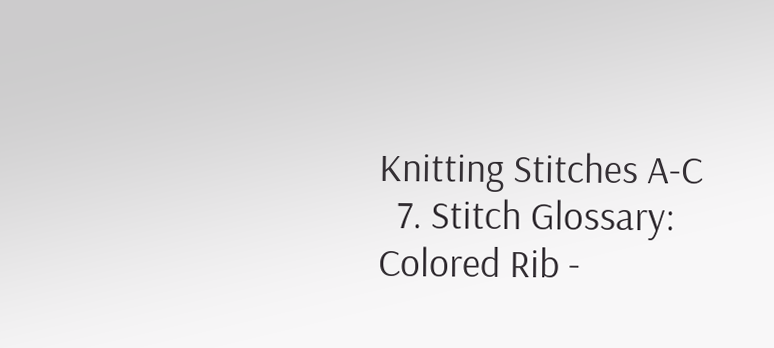Knitting Stitches A-C
  7. Stitch Glossary: Colored Rib -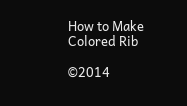How to Make Colored Rib

©2014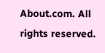About.com. All rights reserved.